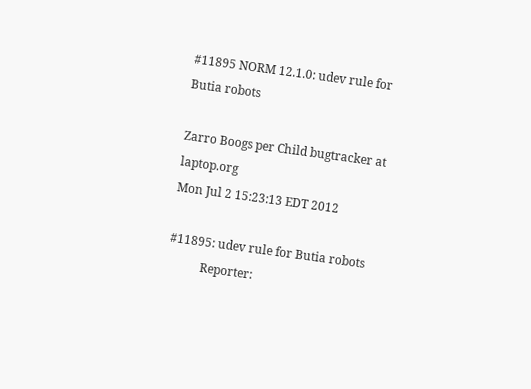#11895 NORM 12.1.0: udev rule for Butia robots

Zarro Boogs per Child bugtracker at laptop.org
Mon Jul 2 15:23:13 EDT 2012

#11895: udev rule for Butia robots
           Reporter: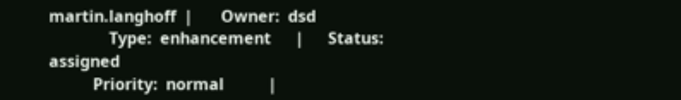martin.langhoff  |       Owner:  dsd
               Type:  enhancement      |      Status:  assigned
           Priority:  normal           |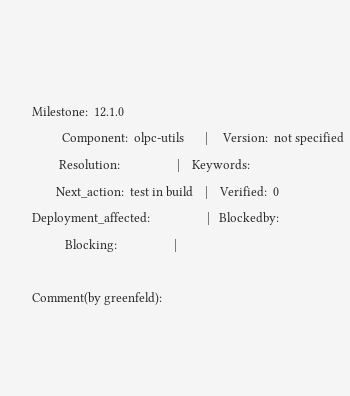Milestone:  12.1.0
          Component:  olpc-utils       |     Version:  not specified
         Resolution:                   |    Keywords:
        Next_action:  test in build    |    Verified:  0
Deployment_affected:                   |   Blockedby:
           Blocking:                   |

Comment(by greenfeld):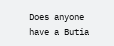Does anyone have a Butia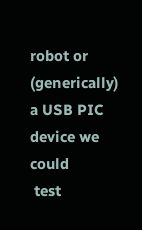robot or (generically) a USB PIC device we could
 test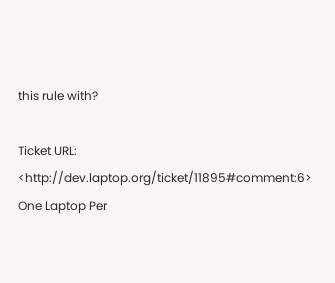this rule with?

Ticket URL: <http://dev.laptop.org/ticket/11895#comment:6>
One Laptop Per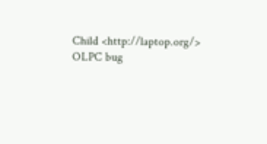Child <http://laptop.org/>
OLPC bug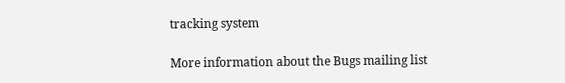tracking system

More information about the Bugs mailing list